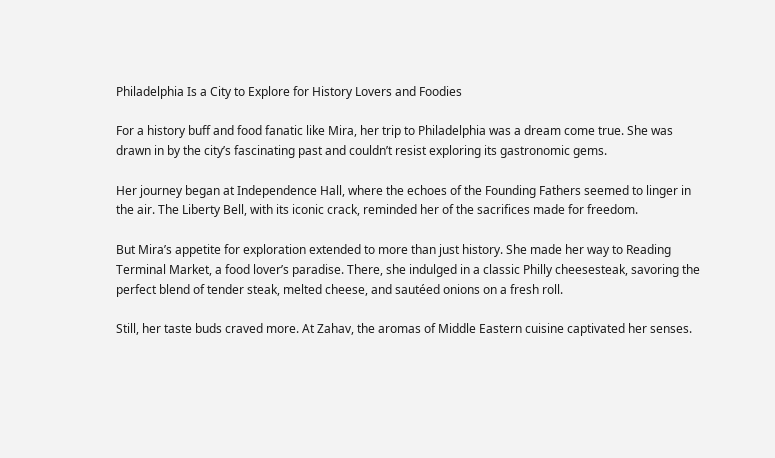Philadelphia Is a City to Explore for History Lovers and Foodies

For a history buff and food fanatic like Mira, her trip to Philadelphia was a dream come true. She was drawn in by the city’s fascinating past and couldn’t resist exploring its gastronomic gems.

Her journey began at Independence Hall, where the echoes of the Founding Fathers seemed to linger in the air. The Liberty Bell, with its iconic crack, reminded her of the sacrifices made for freedom.

But Mira’s appetite for exploration extended to more than just history. She made her way to Reading Terminal Market, a food lover’s paradise. There, she indulged in a classic Philly cheesesteak, savoring the perfect blend of tender steak, melted cheese, and sautéed onions on a fresh roll.

Still, her taste buds craved more. At Zahav, the aromas of Middle Eastern cuisine captivated her senses.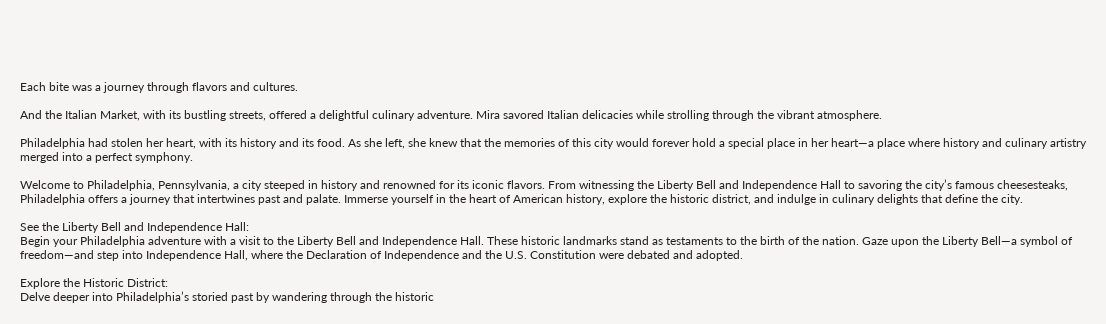Each bite was a journey through flavors and cultures.

And the Italian Market, with its bustling streets, offered a delightful culinary adventure. Mira savored Italian delicacies while strolling through the vibrant atmosphere.

Philadelphia had stolen her heart, with its history and its food. As she left, she knew that the memories of this city would forever hold a special place in her heart—a place where history and culinary artistry merged into a perfect symphony.

Welcome to Philadelphia, Pennsylvania, a city steeped in history and renowned for its iconic flavors. From witnessing the Liberty Bell and Independence Hall to savoring the city’s famous cheesesteaks, Philadelphia offers a journey that intertwines past and palate. Immerse yourself in the heart of American history, explore the historic district, and indulge in culinary delights that define the city.

See the Liberty Bell and Independence Hall:
Begin your Philadelphia adventure with a visit to the Liberty Bell and Independence Hall. These historic landmarks stand as testaments to the birth of the nation. Gaze upon the Liberty Bell—a symbol of freedom—and step into Independence Hall, where the Declaration of Independence and the U.S. Constitution were debated and adopted.

Explore the Historic District:
Delve deeper into Philadelphia’s storied past by wandering through the historic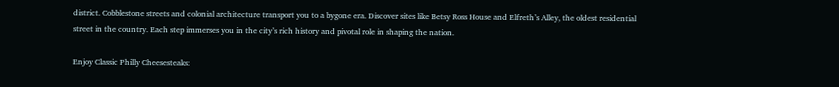district. Cobblestone streets and colonial architecture transport you to a bygone era. Discover sites like Betsy Ross House and Elfreth’s Alley, the oldest residential street in the country. Each step immerses you in the city’s rich history and pivotal role in shaping the nation.

Enjoy Classic Philly Cheesesteaks: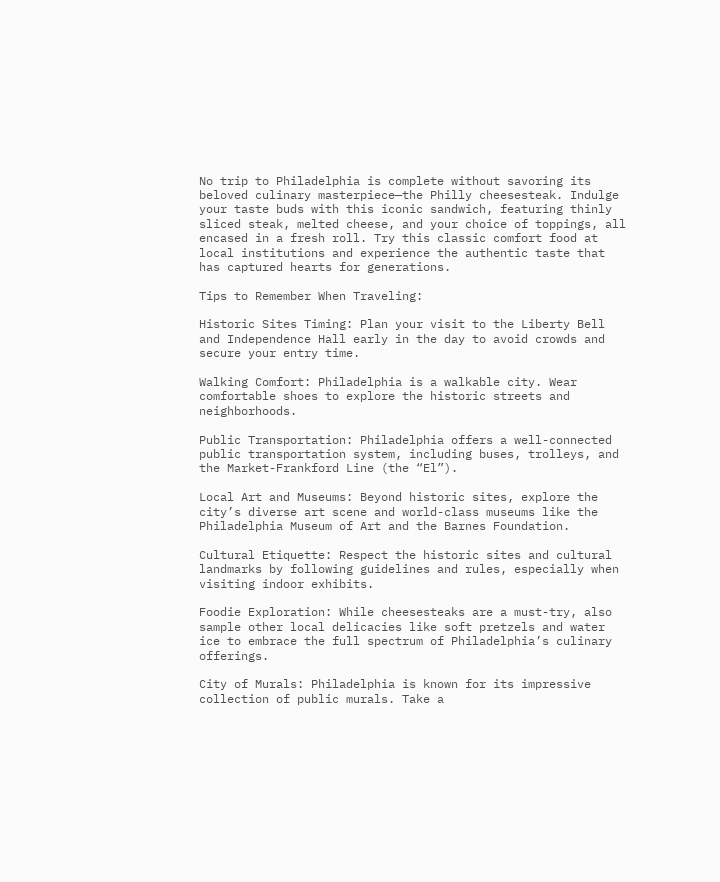No trip to Philadelphia is complete without savoring its beloved culinary masterpiece—the Philly cheesesteak. Indulge your taste buds with this iconic sandwich, featuring thinly sliced steak, melted cheese, and your choice of toppings, all encased in a fresh roll. Try this classic comfort food at local institutions and experience the authentic taste that has captured hearts for generations.

Tips to Remember When Traveling:

Historic Sites Timing: Plan your visit to the Liberty Bell and Independence Hall early in the day to avoid crowds and secure your entry time.

Walking Comfort: Philadelphia is a walkable city. Wear comfortable shoes to explore the historic streets and neighborhoods.

Public Transportation: Philadelphia offers a well-connected public transportation system, including buses, trolleys, and the Market-Frankford Line (the “El”).

Local Art and Museums: Beyond historic sites, explore the city’s diverse art scene and world-class museums like the Philadelphia Museum of Art and the Barnes Foundation.

Cultural Etiquette: Respect the historic sites and cultural landmarks by following guidelines and rules, especially when visiting indoor exhibits.

Foodie Exploration: While cheesesteaks are a must-try, also sample other local delicacies like soft pretzels and water ice to embrace the full spectrum of Philadelphia’s culinary offerings.

City of Murals: Philadelphia is known for its impressive collection of public murals. Take a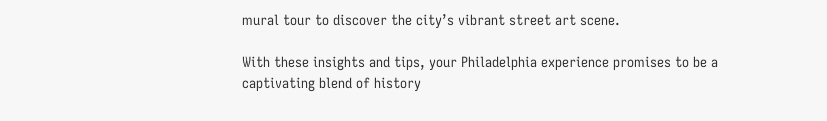mural tour to discover the city’s vibrant street art scene.

With these insights and tips, your Philadelphia experience promises to be a captivating blend of history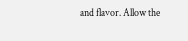and flavor. Allow the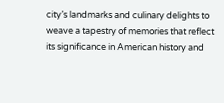city’s landmarks and culinary delights to weave a tapestry of memories that reflect its significance in American history and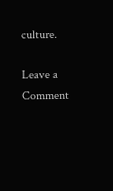culture.

Leave a Comment